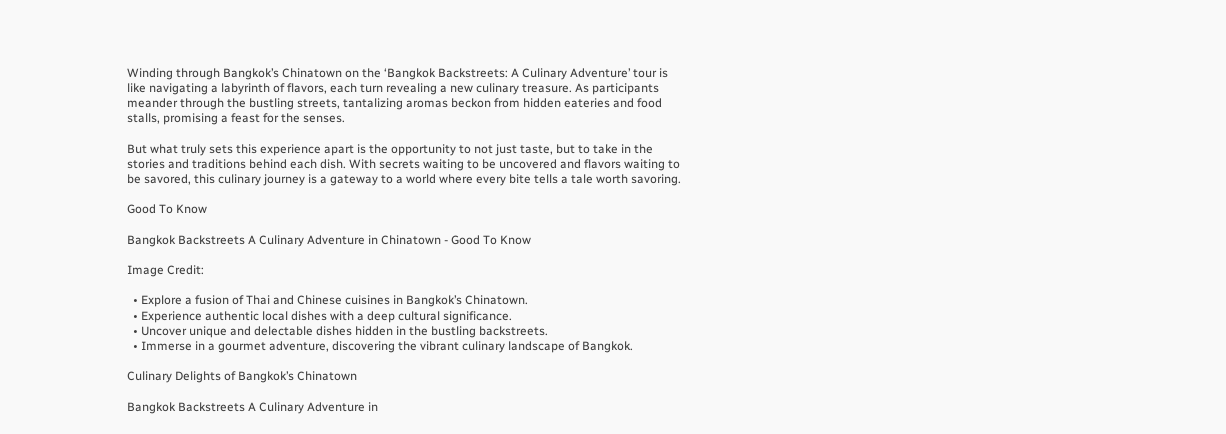Winding through Bangkok’s Chinatown on the ‘Bangkok Backstreets: A Culinary Adventure’ tour is like navigating a labyrinth of flavors, each turn revealing a new culinary treasure. As participants meander through the bustling streets, tantalizing aromas beckon from hidden eateries and food stalls, promising a feast for the senses.

But what truly sets this experience apart is the opportunity to not just taste, but to take in the stories and traditions behind each dish. With secrets waiting to be uncovered and flavors waiting to be savored, this culinary journey is a gateway to a world where every bite tells a tale worth savoring.

Good To Know

Bangkok Backstreets A Culinary Adventure in Chinatown - Good To Know

Image Credit:

  • Explore a fusion of Thai and Chinese cuisines in Bangkok’s Chinatown.
  • Experience authentic local dishes with a deep cultural significance.
  • Uncover unique and delectable dishes hidden in the bustling backstreets.
  • Immerse in a gourmet adventure, discovering the vibrant culinary landscape of Bangkok.

Culinary Delights of Bangkok’s Chinatown

Bangkok Backstreets A Culinary Adventure in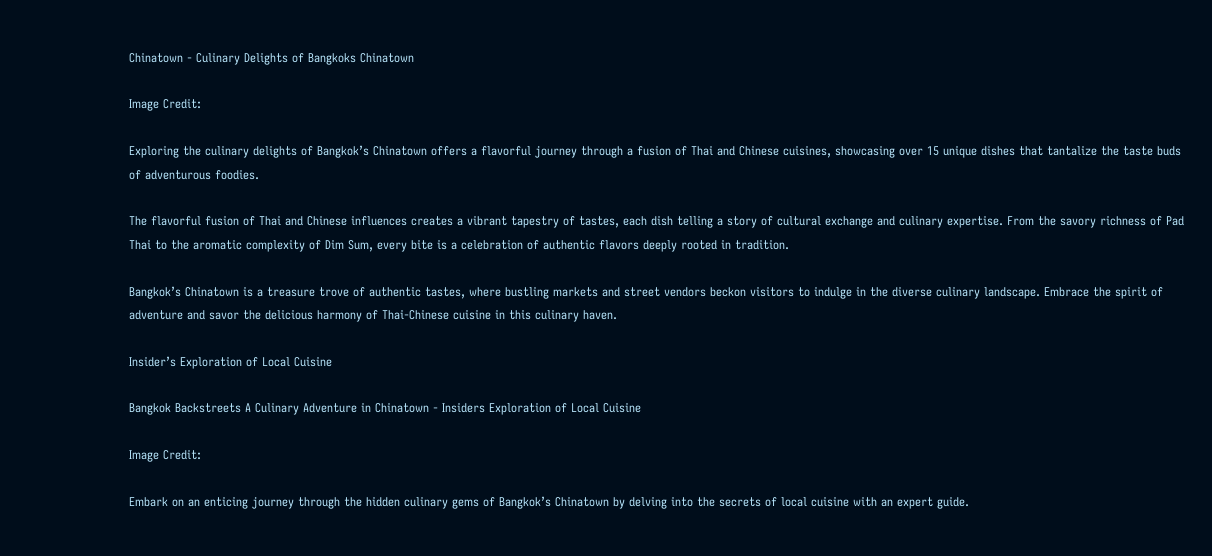Chinatown - Culinary Delights of Bangkoks Chinatown

Image Credit:

Exploring the culinary delights of Bangkok’s Chinatown offers a flavorful journey through a fusion of Thai and Chinese cuisines, showcasing over 15 unique dishes that tantalize the taste buds of adventurous foodies.

The flavorful fusion of Thai and Chinese influences creates a vibrant tapestry of tastes, each dish telling a story of cultural exchange and culinary expertise. From the savory richness of Pad Thai to the aromatic complexity of Dim Sum, every bite is a celebration of authentic flavors deeply rooted in tradition.

Bangkok’s Chinatown is a treasure trove of authentic tastes, where bustling markets and street vendors beckon visitors to indulge in the diverse culinary landscape. Embrace the spirit of adventure and savor the delicious harmony of Thai-Chinese cuisine in this culinary haven.

Insider’s Exploration of Local Cuisine

Bangkok Backstreets A Culinary Adventure in Chinatown - Insiders Exploration of Local Cuisine

Image Credit:

Embark on an enticing journey through the hidden culinary gems of Bangkok’s Chinatown by delving into the secrets of local cuisine with an expert guide.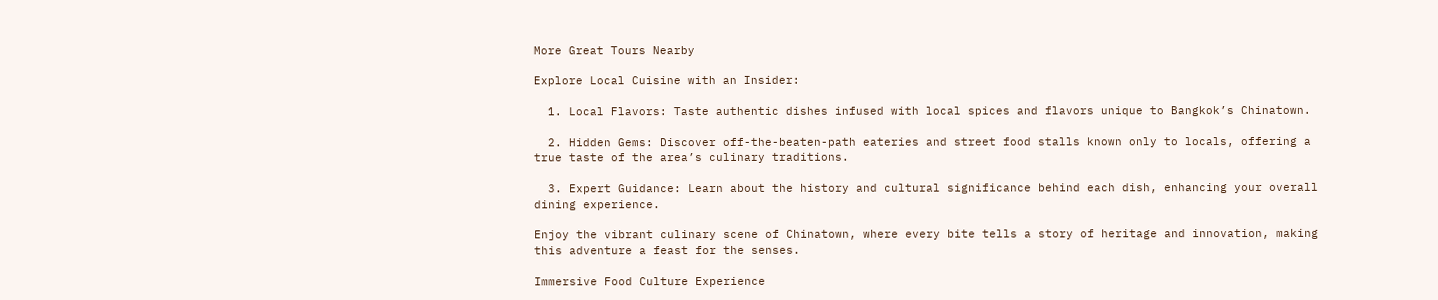More Great Tours Nearby

Explore Local Cuisine with an Insider:

  1. Local Flavors: Taste authentic dishes infused with local spices and flavors unique to Bangkok’s Chinatown.

  2. Hidden Gems: Discover off-the-beaten-path eateries and street food stalls known only to locals, offering a true taste of the area’s culinary traditions.

  3. Expert Guidance: Learn about the history and cultural significance behind each dish, enhancing your overall dining experience.

Enjoy the vibrant culinary scene of Chinatown, where every bite tells a story of heritage and innovation, making this adventure a feast for the senses.

Immersive Food Culture Experience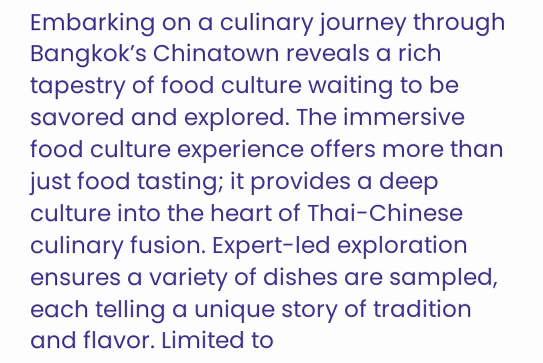Embarking on a culinary journey through Bangkok’s Chinatown reveals a rich tapestry of food culture waiting to be savored and explored. The immersive food culture experience offers more than just food tasting; it provides a deep culture into the heart of Thai-Chinese culinary fusion. Expert-led exploration ensures a variety of dishes are sampled, each telling a unique story of tradition and flavor. Limited to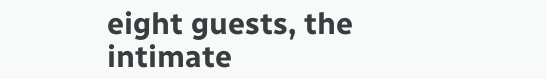eight guests, the intimate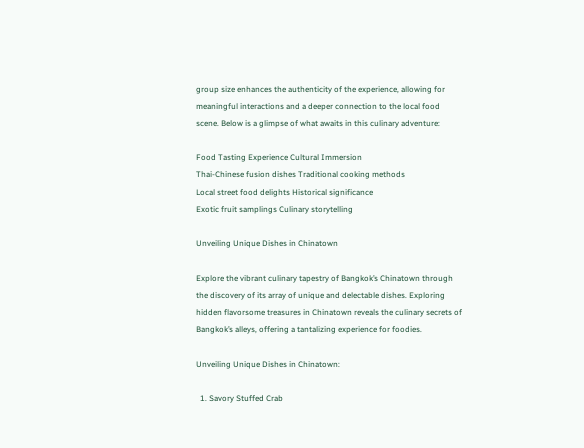group size enhances the authenticity of the experience, allowing for meaningful interactions and a deeper connection to the local food scene. Below is a glimpse of what awaits in this culinary adventure:

Food Tasting Experience Cultural Immersion
Thai-Chinese fusion dishes Traditional cooking methods
Local street food delights Historical significance
Exotic fruit samplings Culinary storytelling

Unveiling Unique Dishes in Chinatown

Explore the vibrant culinary tapestry of Bangkok’s Chinatown through the discovery of its array of unique and delectable dishes. Exploring hidden flavorsome treasures in Chinatown reveals the culinary secrets of Bangkok’s alleys, offering a tantalizing experience for foodies.

Unveiling Unique Dishes in Chinatown:

  1. Savory Stuffed Crab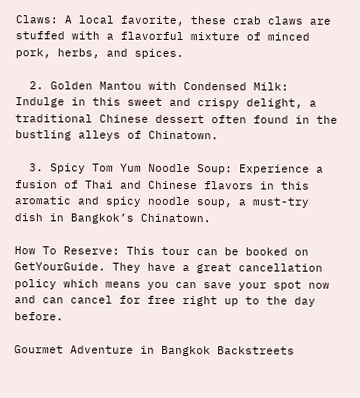Claws: A local favorite, these crab claws are stuffed with a flavorful mixture of minced pork, herbs, and spices.

  2. Golden Mantou with Condensed Milk: Indulge in this sweet and crispy delight, a traditional Chinese dessert often found in the bustling alleys of Chinatown.

  3. Spicy Tom Yum Noodle Soup: Experience a fusion of Thai and Chinese flavors in this aromatic and spicy noodle soup, a must-try dish in Bangkok’s Chinatown.

How To Reserve: This tour can be booked on GetYourGuide. They have a great cancellation policy which means you can save your spot now and can cancel for free right up to the day before.

Gourmet Adventure in Bangkok Backstreets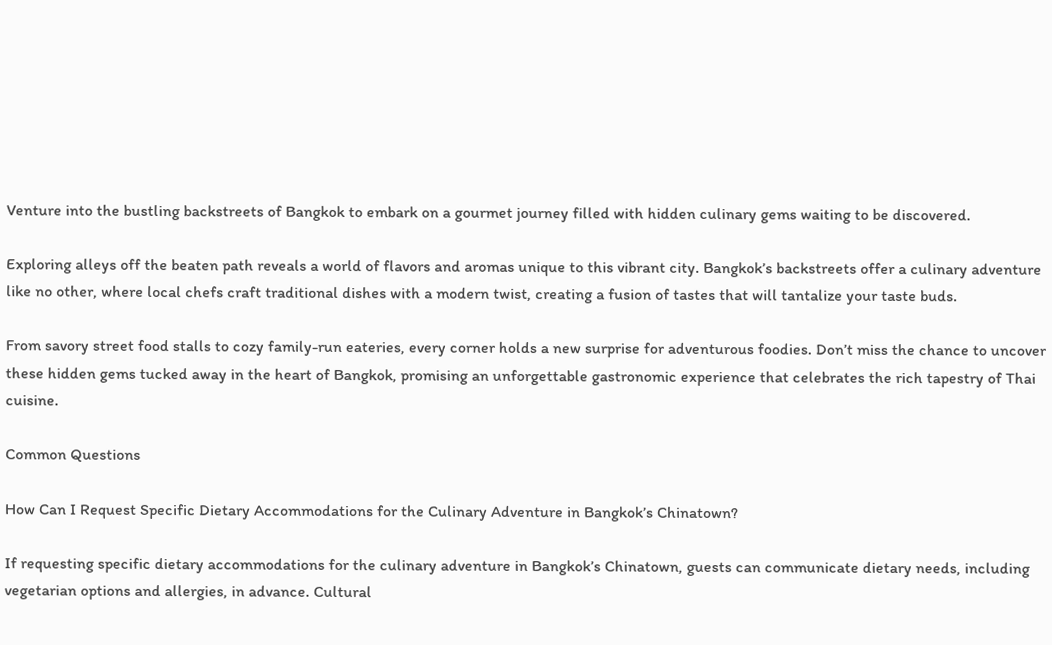Venture into the bustling backstreets of Bangkok to embark on a gourmet journey filled with hidden culinary gems waiting to be discovered.

Exploring alleys off the beaten path reveals a world of flavors and aromas unique to this vibrant city. Bangkok’s backstreets offer a culinary adventure like no other, where local chefs craft traditional dishes with a modern twist, creating a fusion of tastes that will tantalize your taste buds.

From savory street food stalls to cozy family-run eateries, every corner holds a new surprise for adventurous foodies. Don’t miss the chance to uncover these hidden gems tucked away in the heart of Bangkok, promising an unforgettable gastronomic experience that celebrates the rich tapestry of Thai cuisine.

Common Questions

How Can I Request Specific Dietary Accommodations for the Culinary Adventure in Bangkok’s Chinatown?

If requesting specific dietary accommodations for the culinary adventure in Bangkok’s Chinatown, guests can communicate dietary needs, including vegetarian options and allergies, in advance. Cultural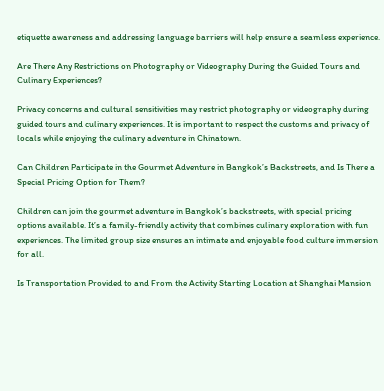etiquette awareness and addressing language barriers will help ensure a seamless experience.

Are There Any Restrictions on Photography or Videography During the Guided Tours and Culinary Experiences?

Privacy concerns and cultural sensitivities may restrict photography or videography during guided tours and culinary experiences. It is important to respect the customs and privacy of locals while enjoying the culinary adventure in Chinatown.

Can Children Participate in the Gourmet Adventure in Bangkok’s Backstreets, and Is There a Special Pricing Option for Them?

Children can join the gourmet adventure in Bangkok’s backstreets, with special pricing options available. It’s a family-friendly activity that combines culinary exploration with fun experiences. The limited group size ensures an intimate and enjoyable food culture immersion for all.

Is Transportation Provided to and From the Activity Starting Location at Shanghai Mansion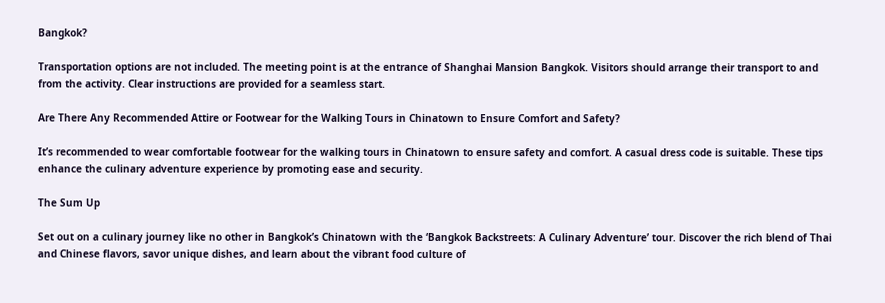Bangkok?

Transportation options are not included. The meeting point is at the entrance of Shanghai Mansion Bangkok. Visitors should arrange their transport to and from the activity. Clear instructions are provided for a seamless start.

Are There Any Recommended Attire or Footwear for the Walking Tours in Chinatown to Ensure Comfort and Safety?

It’s recommended to wear comfortable footwear for the walking tours in Chinatown to ensure safety and comfort. A casual dress code is suitable. These tips enhance the culinary adventure experience by promoting ease and security.

The Sum Up

Set out on a culinary journey like no other in Bangkok’s Chinatown with the ‘Bangkok Backstreets: A Culinary Adventure’ tour. Discover the rich blend of Thai and Chinese flavors, savor unique dishes, and learn about the vibrant food culture of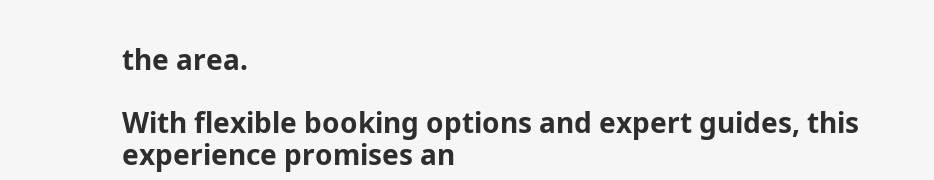the area.

With flexible booking options and expert guides, this experience promises an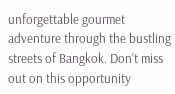unforgettable gourmet adventure through the bustling streets of Bangkok. Don’t miss out on this opportunity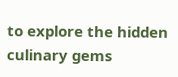to explore the hidden culinary gems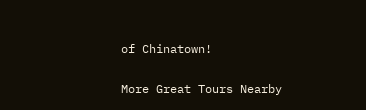of Chinatown!

More Great Tours Nearby